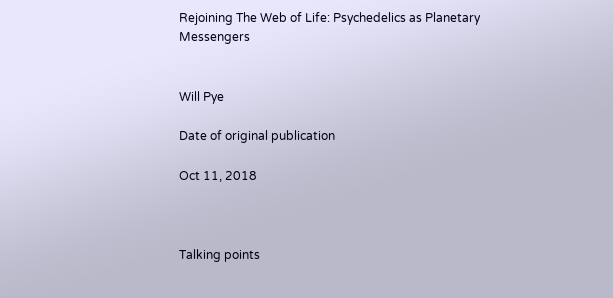Rejoining The Web of Life: Psychedelics as Planetary Messengers


Will Pye

Date of original publication

Oct 11, 2018



Talking points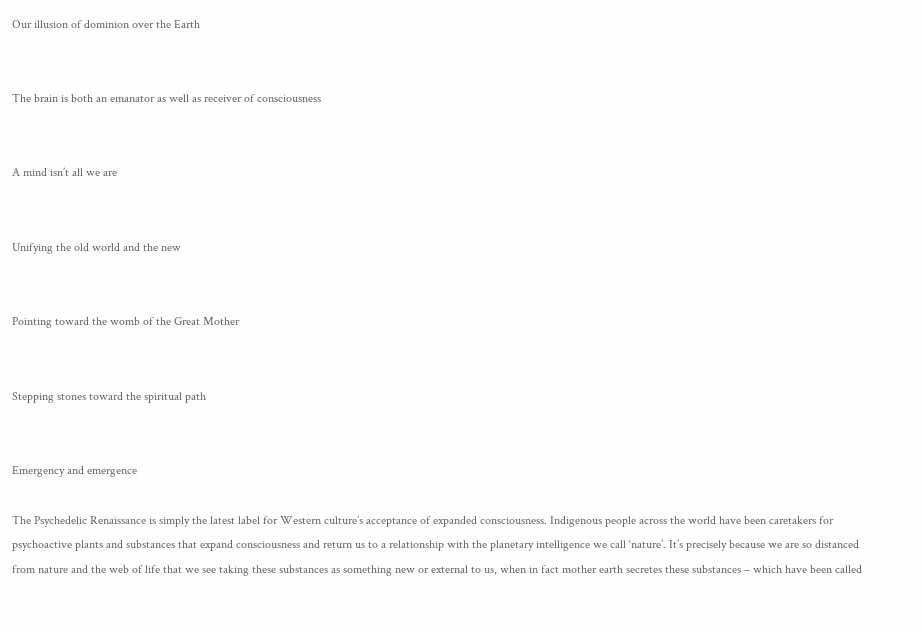Our illusion of dominion over the Earth


The brain is both an emanator as well as receiver of consciousness


A mind isn’t all we are


Unifying the old world and the new


Pointing toward the womb of the Great Mother


Stepping stones toward the spiritual path


Emergency and emergence

The Psychedelic Renaissance is simply the latest label for Western culture’s acceptance of expanded consciousness. Indigenous people across the world have been caretakers for psychoactive plants and substances that expand consciousness and return us to a relationship with the planetary intelligence we call ‘nature’. It’s precisely because we are so distanced from nature and the web of life that we see taking these substances as something new or external to us, when in fact mother earth secretes these substances – which have been called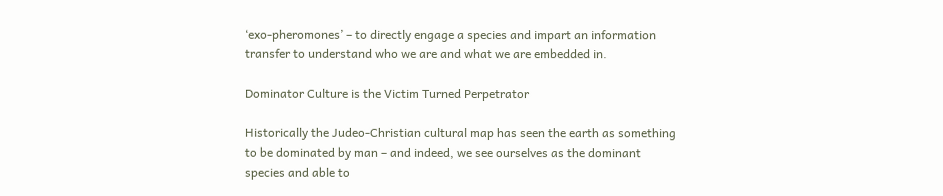‘exo-pheromones’ – to directly engage a species and impart an information transfer to understand who we are and what we are embedded in.

Dominator Culture is the Victim Turned Perpetrator

Historically the Judeo-Christian cultural map has seen the earth as something to be dominated by man – and indeed, we see ourselves as the dominant species and able to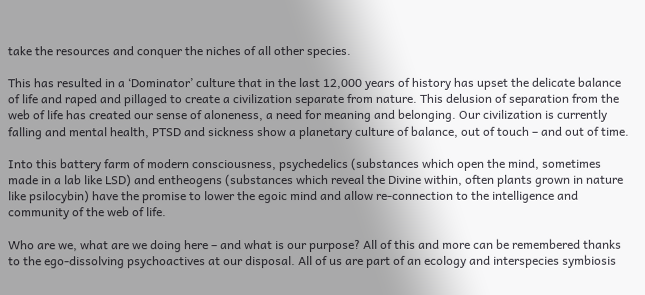take the resources and conquer the niches of all other species.

This has resulted in a ‘Dominator’ culture that in the last 12,000 years of history has upset the delicate balance of life and raped and pillaged to create a civilization separate from nature. This delusion of separation from the web of life has created our sense of aloneness, a need for meaning and belonging. Our civilization is currently falling and mental health, PTSD and sickness show a planetary culture of balance, out of touch – and out of time.

Into this battery farm of modern consciousness, psychedelics (substances which open the mind, sometimes made in a lab like LSD) and entheogens (substances which reveal the Divine within, often plants grown in nature like psilocybin) have the promise to lower the egoic mind and allow re-connection to the intelligence and community of the web of life.

Who are we, what are we doing here – and what is our purpose? All of this and more can be remembered thanks to the ego-dissolving psychoactives at our disposal. All of us are part of an ecology and interspecies symbiosis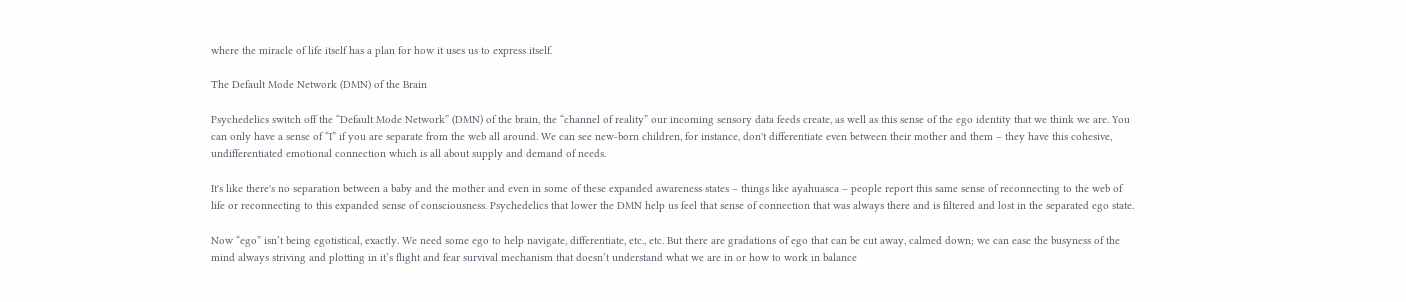where the miracle of life itself has a plan for how it uses us to express itself.

The Default Mode Network (DMN) of the Brain

Psychedelics switch off the “Default Mode Network” (DMN) of the brain, the “channel of reality” our incoming sensory data feeds create, as well as this sense of the ego identity that we think we are. You can only have a sense of “I” if you are separate from the web all around. We can see new-born children, for instance, don't differentiate even between their mother and them – they have this cohesive, undifferentiated emotional connection which is all about supply and demand of needs.

It's like there's no separation between a baby and the mother and even in some of these expanded awareness states – things like ayahuasca – people report this same sense of reconnecting to the web of life or reconnecting to this expanded sense of consciousness. Psychedelics that lower the DMN help us feel that sense of connection that was always there and is filtered and lost in the separated ego state.

Now “ego” isn’t being egotistical, exactly. We need some ego to help navigate, differentiate, etc., etc. But there are gradations of ego that can be cut away, calmed down; we can ease the busyness of the mind always striving and plotting in it’s flight and fear survival mechanism that doesn’t understand what we are in or how to work in balance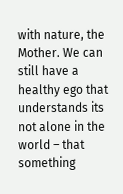with nature, the Mother. We can still have a healthy ego that understands its not alone in the world – that something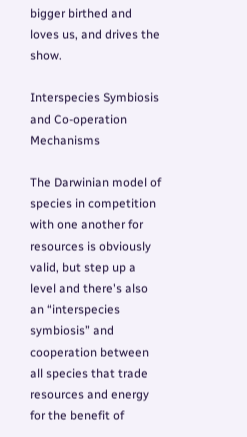bigger birthed and loves us, and drives the show.

Interspecies Symbiosis and Co-operation Mechanisms

The Darwinian model of species in competition with one another for resources is obviously valid, but step up a level and there's also an “interspecies symbiosis” and cooperation between all species that trade resources and energy for the benefit of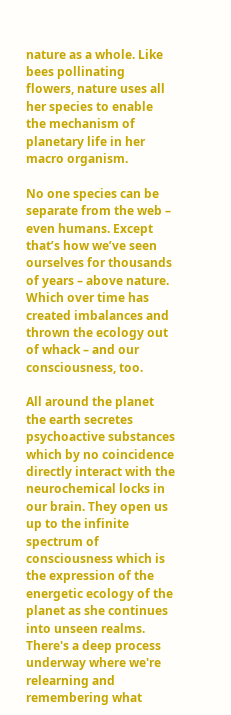nature as a whole. Like bees pollinating flowers, nature uses all her species to enable the mechanism of planetary life in her macro organism.

No one species can be separate from the web – even humans. Except that’s how we’ve seen ourselves for thousands of years – above nature. Which over time has created imbalances and thrown the ecology out of whack – and our consciousness, too.

All around the planet the earth secretes psychoactive substances which by no coincidence directly interact with the neurochemical locks in our brain. They open us up to the infinite spectrum of consciousness which is the expression of the energetic ecology of the planet as she continues into unseen realms. There's a deep process underway where we're relearning and remembering what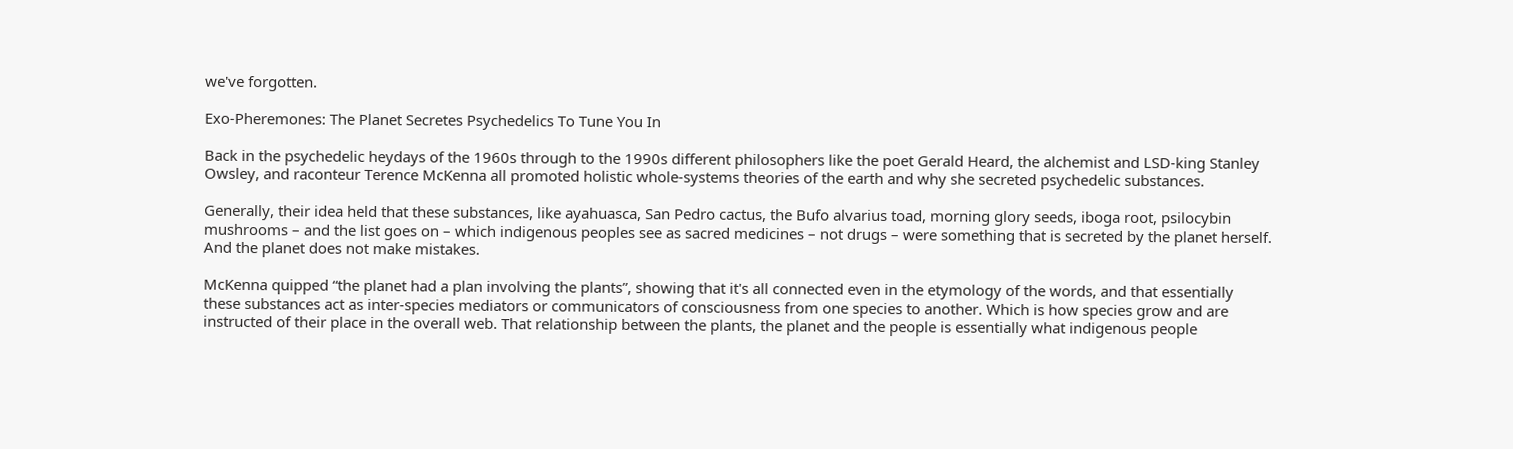we've forgotten.

Exo-Pheremones: The Planet Secretes Psychedelics To Tune You In

Back in the psychedelic heydays of the 1960s through to the 1990s different philosophers like the poet Gerald Heard, the alchemist and LSD-king Stanley Owsley, and raconteur Terence McKenna all promoted holistic whole-systems theories of the earth and why she secreted psychedelic substances.

Generally, their idea held that these substances, like ayahuasca, San Pedro cactus, the Bufo alvarius toad, morning glory seeds, iboga root, psilocybin mushrooms – and the list goes on – which indigenous peoples see as sacred medicines – not drugs – were something that is secreted by the planet herself. And the planet does not make mistakes.

McKenna quipped “the planet had a plan involving the plants”, showing that it's all connected even in the etymology of the words, and that essentially these substances act as inter-species mediators or communicators of consciousness from one species to another. Which is how species grow and are instructed of their place in the overall web. That relationship between the plants, the planet and the people is essentially what indigenous people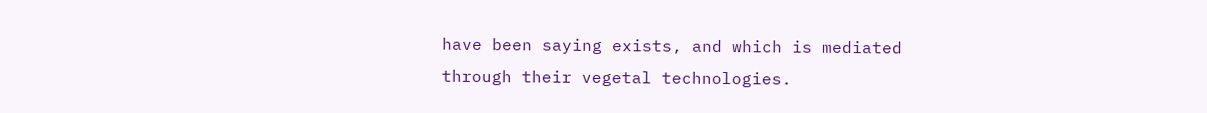have been saying exists, and which is mediated through their vegetal technologies.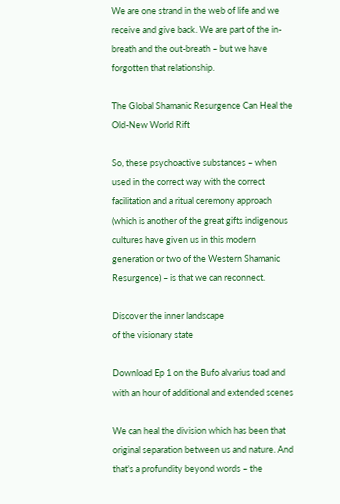We are one strand in the web of life and we receive and give back. We are part of the in-breath and the out-breath – but we have forgotten that relationship.

The Global Shamanic Resurgence Can Heal the Old-New World Rift

So, these psychoactive substances – when used in the correct way with the correct facilitation and a ritual ceremony approach (which is another of the great gifts indigenous cultures have given us in this modern generation or two of the Western Shamanic Resurgence) – is that we can reconnect.

Discover the inner landscape
of the visionary state

Download Ep 1 on the Bufo alvarius toad and
with an hour of additional and extended scenes

We can heal the division which has been that original separation between us and nature. And that's a profundity beyond words – the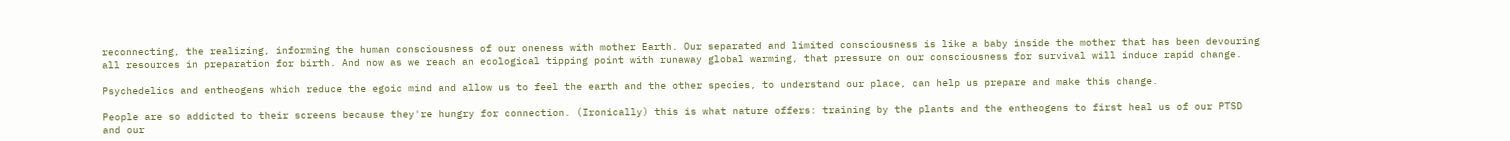reconnecting, the realizing, informing the human consciousness of our oneness with mother Earth. Our separated and limited consciousness is like a baby inside the mother that has been devouring all resources in preparation for birth. And now as we reach an ecological tipping point with runaway global warming, that pressure on our consciousness for survival will induce rapid change.

Psychedelics and entheogens which reduce the egoic mind and allow us to feel the earth and the other species, to understand our place, can help us prepare and make this change.

People are so addicted to their screens because they're hungry for connection. (Ironically) this is what nature offers: training by the plants and the entheogens to first heal us of our PTSD and our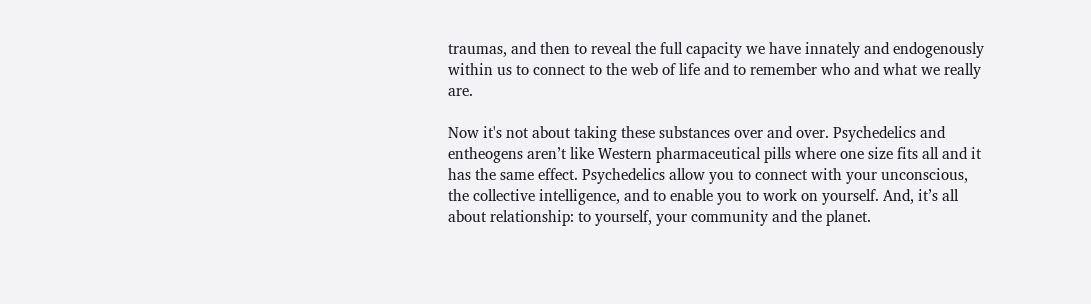traumas, and then to reveal the full capacity we have innately and endogenously within us to connect to the web of life and to remember who and what we really are.

Now it's not about taking these substances over and over. Psychedelics and entheogens aren’t like Western pharmaceutical pills where one size fits all and it has the same effect. Psychedelics allow you to connect with your unconscious, the collective intelligence, and to enable you to work on yourself. And, it’s all about relationship: to yourself, your community and the planet.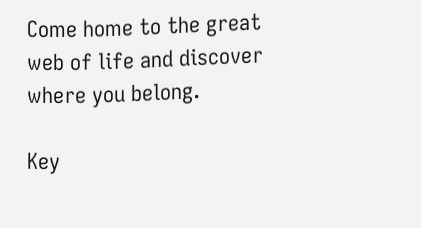Come home to the great web of life and discover where you belong.

Key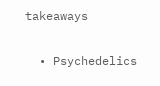takeaways

  • Psychedelics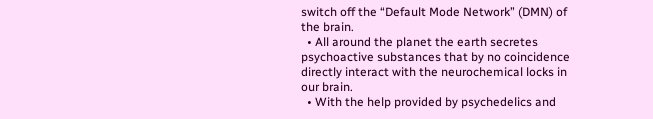switch off the “Default Mode Network” (DMN) of the brain.
  • All around the planet the earth secretes psychoactive substances that by no coincidence directly interact with the neurochemical locks in our brain.
  • With the help provided by psychedelics and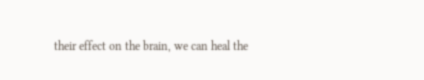their effect on the brain, we can heal the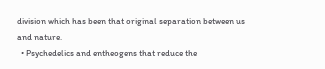division which has been that original separation between us and nature.
  • Psychedelics and entheogens that reduce the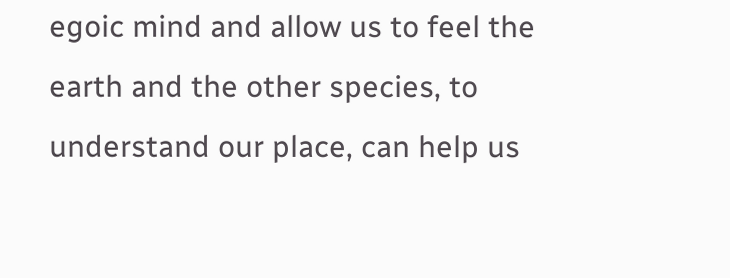egoic mind and allow us to feel the earth and the other species, to understand our place, can help us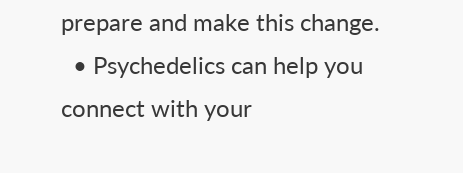prepare and make this change.
  • Psychedelics can help you connect with your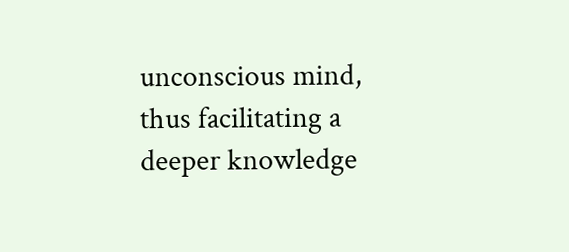unconscious mind, thus facilitating a deeper knowledge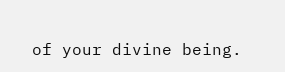of your divine being.